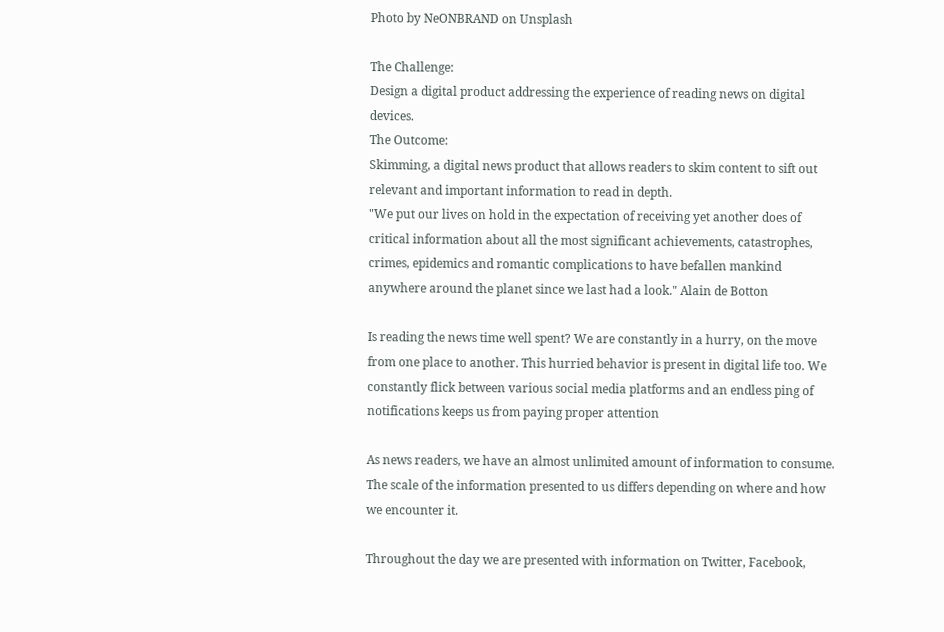Photo by NeONBRAND on Unsplash

The Challenge:
Design a digital product addressing the experience of reading news on digital devices.
The Outcome:
Skimming, a digital news product that allows readers to skim content to sift out relevant and important information to read in depth.
"We put our lives on hold in the expectation of receiving yet another does of critical information about all the most significant achievements, catastrophes, crimes, epidemics and romantic complications to have befallen mankind anywhere around the planet since we last had a look." Alain de Botton

Is reading the news time well spent? We are constantly in a hurry, on the move from one place to another. This hurried behavior is present in digital life too. We constantly flick between various social media platforms and an endless ping of notifications keeps us from paying proper attention

As news readers, we have an almost unlimited amount of information to consume. The scale of the information presented to us differs depending on where and how we encounter it.

Throughout the day we are presented with information on Twitter, Facebook,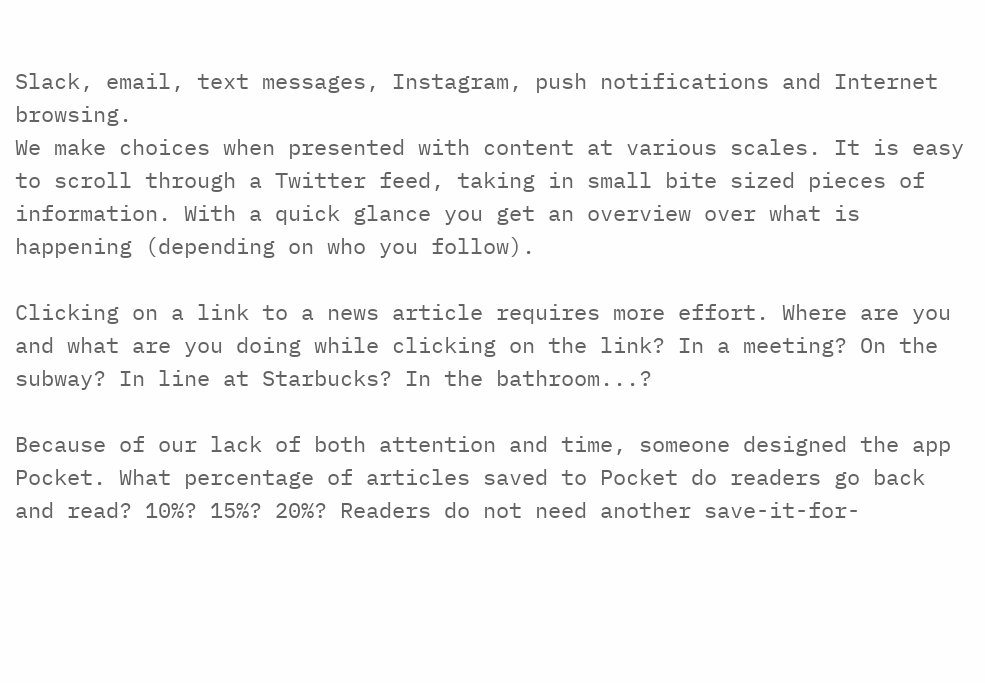Slack, email, text messages, Instagram, push notifications and Internet browsing.
We make choices when presented with content at various scales. It is easy to scroll through a Twitter feed, taking in small bite sized pieces of information. With a quick glance you get an overview over what is happening (depending on who you follow).

Clicking on a link to a news article requires more effort. Where are you and what are you doing while clicking on the link? In a meeting? On the subway? In line at Starbucks? In the bathroom...?

Because of our lack of both attention and time, someone designed the app Pocket. What percentage of articles saved to Pocket do readers go back and read? 10%? 15%? 20%? Readers do not need another save-it-for-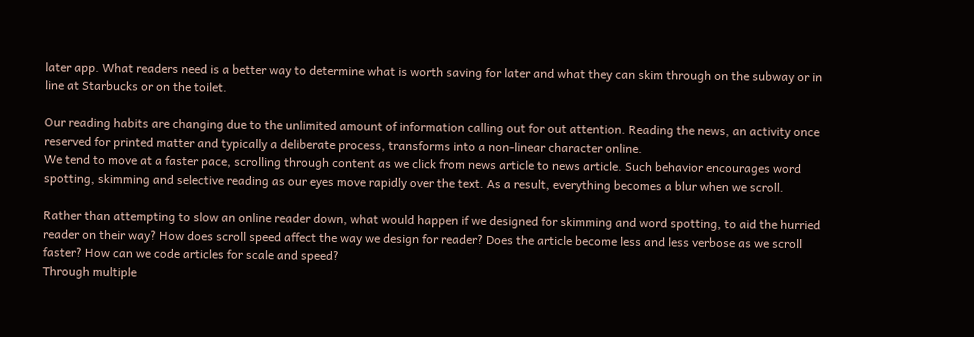later app. What readers need is a better way to determine what is worth saving for later and what they can skim through on the subway or in line at Starbucks or on the toilet.

Our reading habits are changing due to the unlimited amount of information calling out for out attention. Reading the news, an activity once reserved for printed matter and typically a deliberate process, transforms into a non-linear character online.
We tend to move at a faster pace, scrolling through content as we click from news article to news article. Such behavior encourages word spotting, skimming and selective reading as our eyes move rapidly over the text. As a result, everything becomes a blur when we scroll.

Rather than attempting to slow an online reader down, what would happen if we designed for skimming and word spotting, to aid the hurried reader on their way? How does scroll speed affect the way we design for reader? Does the article become less and less verbose as we scroll faster? How can we code articles for scale and speed?
Through multiple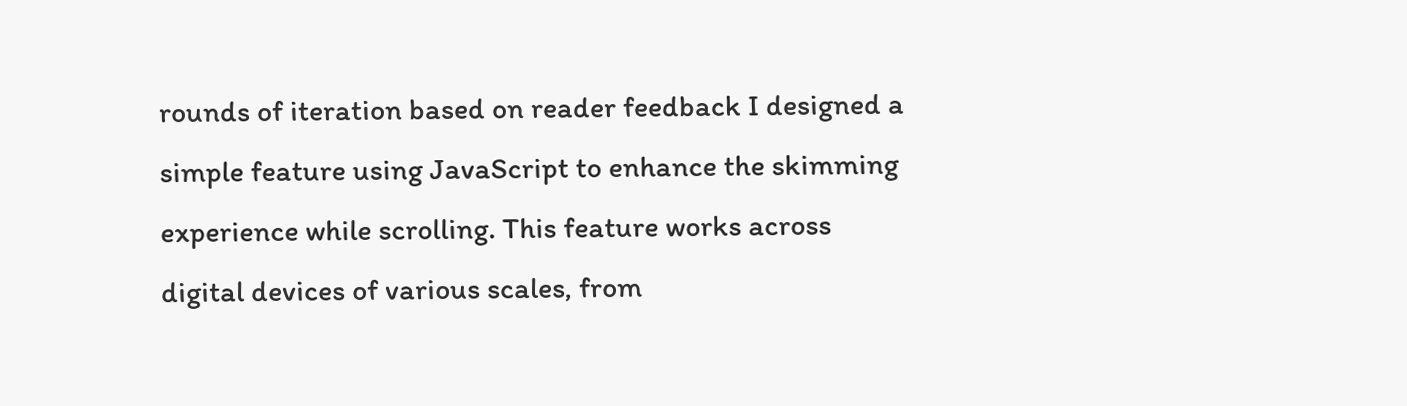rounds of iteration based on reader feedback I designed a simple feature using JavaScript to enhance the skimming experience while scrolling. This feature works across digital devices of various scales, from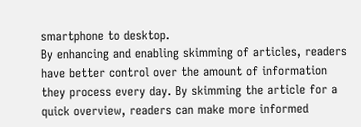smartphone to desktop.
By enhancing and enabling skimming of articles, readers have better control over the amount of information they process every day. By skimming the article for a quick overview, readers can make more informed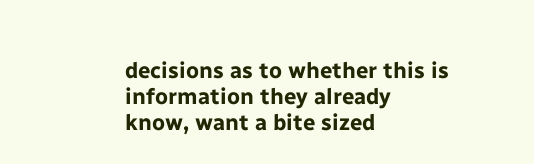decisions as to whether this is information they already know, want a bite sized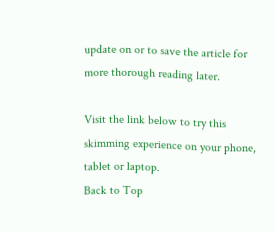update on or to save the article for more thorough reading later.

Visit the link below to try this skimming experience on your phone, tablet or laptop.
Back to Top